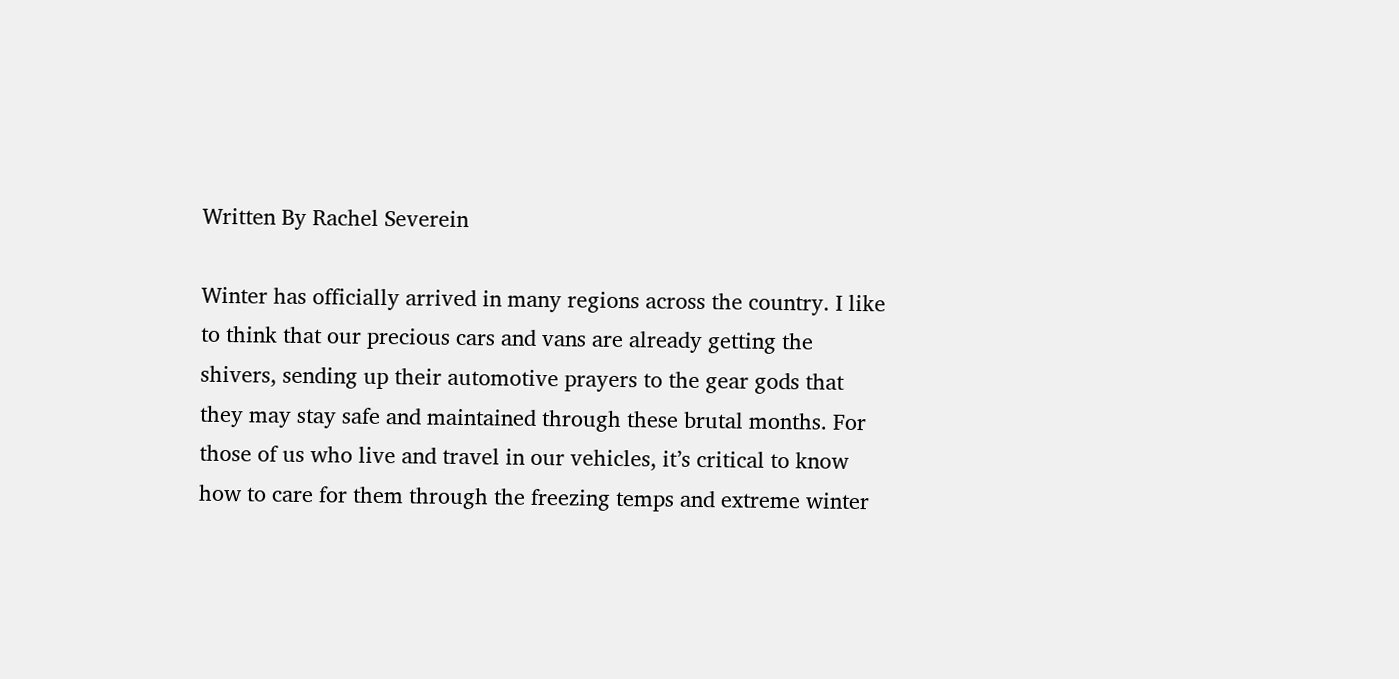Written By Rachel Severein

Winter has officially arrived in many regions across the country. I like to think that our precious cars and vans are already getting the shivers, sending up their automotive prayers to the gear gods that they may stay safe and maintained through these brutal months. For those of us who live and travel in our vehicles, it’s critical to know how to care for them through the freezing temps and extreme winter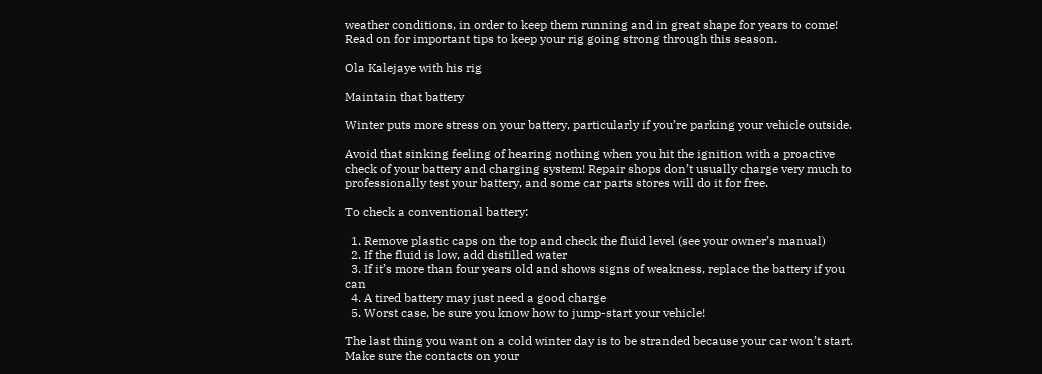weather conditions, in order to keep them running and in great shape for years to come! Read on for important tips to keep your rig going strong through this season.

Ola Kalejaye with his rig

Maintain that battery

Winter puts more stress on your battery, particularly if you’re parking your vehicle outside.

Avoid that sinking feeling of hearing nothing when you hit the ignition with a proactive check of your battery and charging system! Repair shops don’t usually charge very much to professionally test your battery, and some car parts stores will do it for free.

To check a conventional battery:

  1. Remove plastic caps on the top and check the fluid level (see your owner’s manual)
  2. If the fluid is low, add distilled water
  3. If it’s more than four years old and shows signs of weakness, replace the battery if you can
  4. A tired battery may just need a good charge
  5. Worst case, be sure you know how to jump-start your vehicle!

The last thing you want on a cold winter day is to be stranded because your car won’t start. Make sure the contacts on your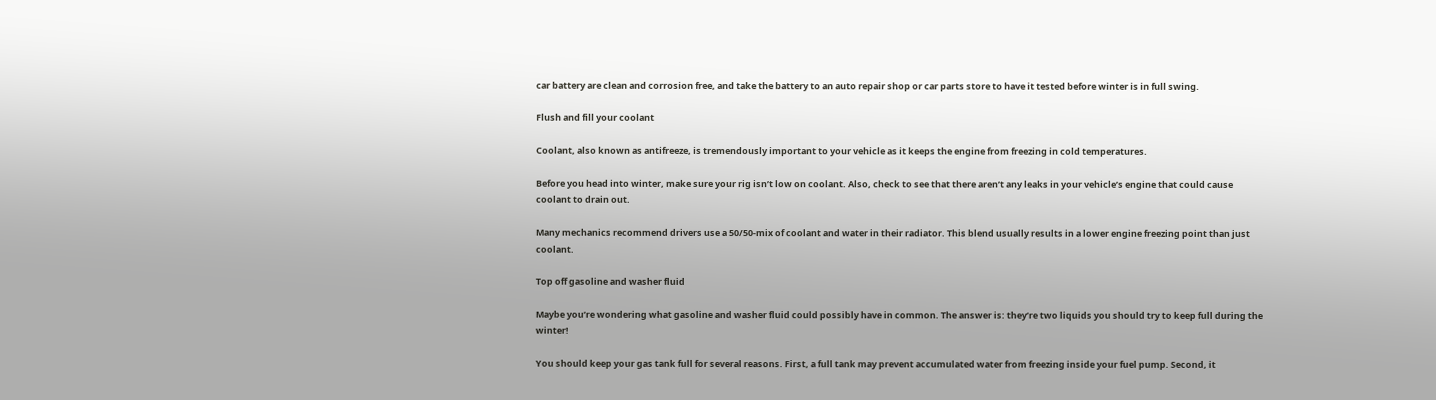car battery are clean and corrosion free, and take the battery to an auto repair shop or car parts store to have it tested before winter is in full swing.

Flush and fill your coolant

Coolant, also known as antifreeze, is tremendously important to your vehicle as it keeps the engine from freezing in cold temperatures.

Before you head into winter, make sure your rig isn’t low on coolant. Also, check to see that there aren’t any leaks in your vehicle’s engine that could cause coolant to drain out.

Many mechanics recommend drivers use a 50/50-mix of coolant and water in their radiator. This blend usually results in a lower engine freezing point than just coolant.

Top off gasoline and washer fluid

Maybe you’re wondering what gasoline and washer fluid could possibly have in common. The answer is: they’re two liquids you should try to keep full during the winter!

You should keep your gas tank full for several reasons. First, a full tank may prevent accumulated water from freezing inside your fuel pump. Second, it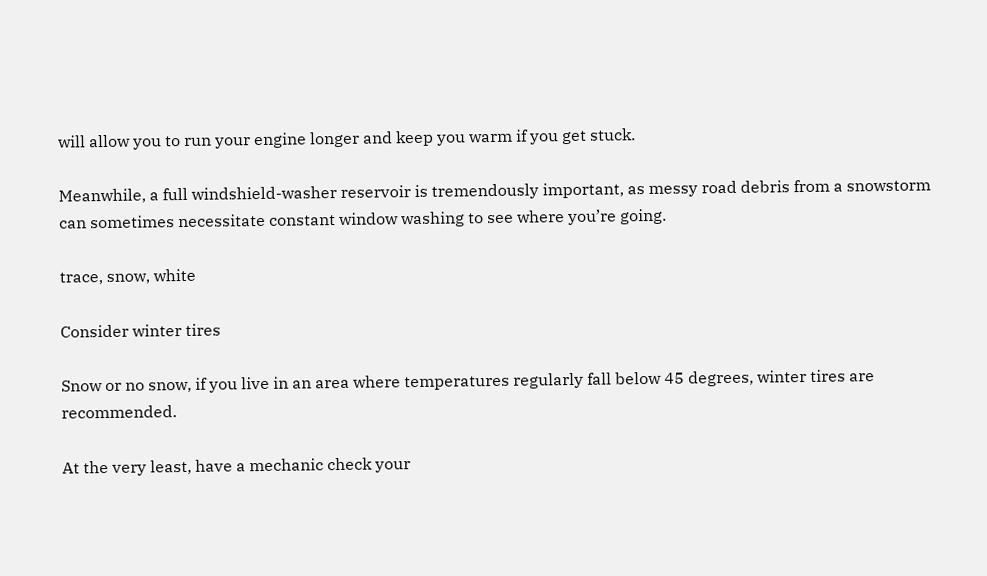will allow you to run your engine longer and keep you warm if you get stuck.

Meanwhile, a full windshield-washer reservoir is tremendously important, as messy road debris from a snowstorm can sometimes necessitate constant window washing to see where you’re going.

trace, snow, white

Consider winter tires

Snow or no snow, if you live in an area where temperatures regularly fall below 45 degrees, winter tires are recommended.

At the very least, have a mechanic check your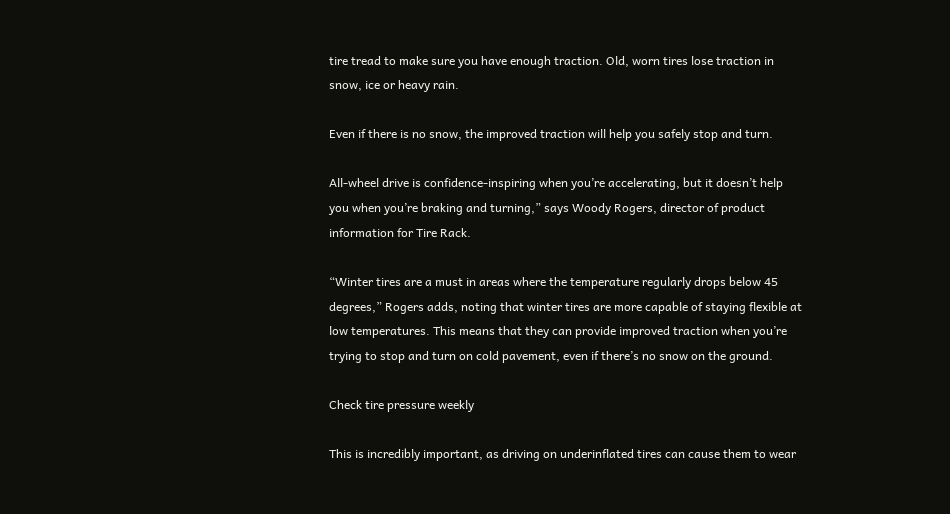tire tread to make sure you have enough traction. Old, worn tires lose traction in snow, ice or heavy rain.

Even if there is no snow, the improved traction will help you safely stop and turn.

All-wheel drive is confidence-inspiring when you’re accelerating, but it doesn’t help you when you’re braking and turning,” says Woody Rogers, director of product information for Tire Rack.

“Winter tires are a must in areas where the temperature regularly drops below 45 degrees,” Rogers adds, noting that winter tires are more capable of staying flexible at low temperatures. This means that they can provide improved traction when you’re trying to stop and turn on cold pavement, even if there’s no snow on the ground.

Check tire pressure weekly

This is incredibly important, as driving on underinflated tires can cause them to wear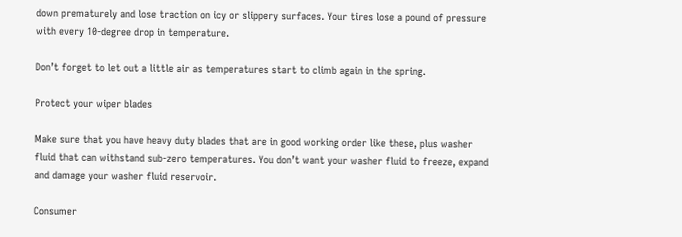down prematurely and lose traction on icy or slippery surfaces. Your tires lose a pound of pressure with every 10-degree drop in temperature.

Don’t forget to let out a little air as temperatures start to climb again in the spring.

Protect your wiper blades

Make sure that you have heavy duty blades that are in good working order like these, plus washer fluid that can withstand sub-zero temperatures. You don’t want your washer fluid to freeze, expand and damage your washer fluid reservoir.

Consumer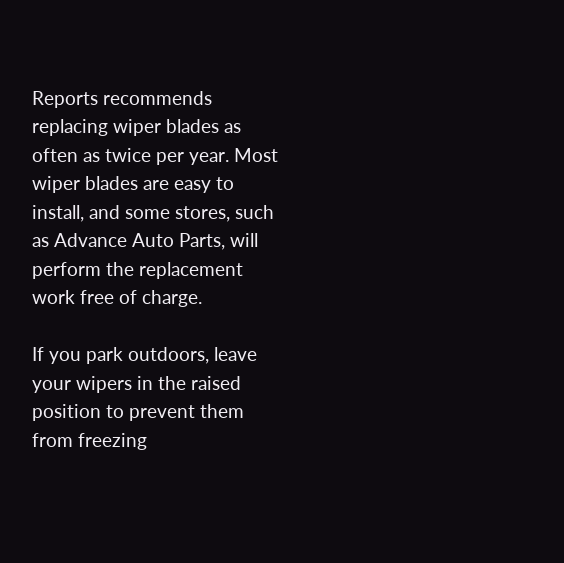Reports recommends replacing wiper blades as often as twice per year. Most wiper blades are easy to install, and some stores, such as Advance Auto Parts, will perform the replacement work free of charge.

If you park outdoors, leave your wipers in the raised position to prevent them from freezing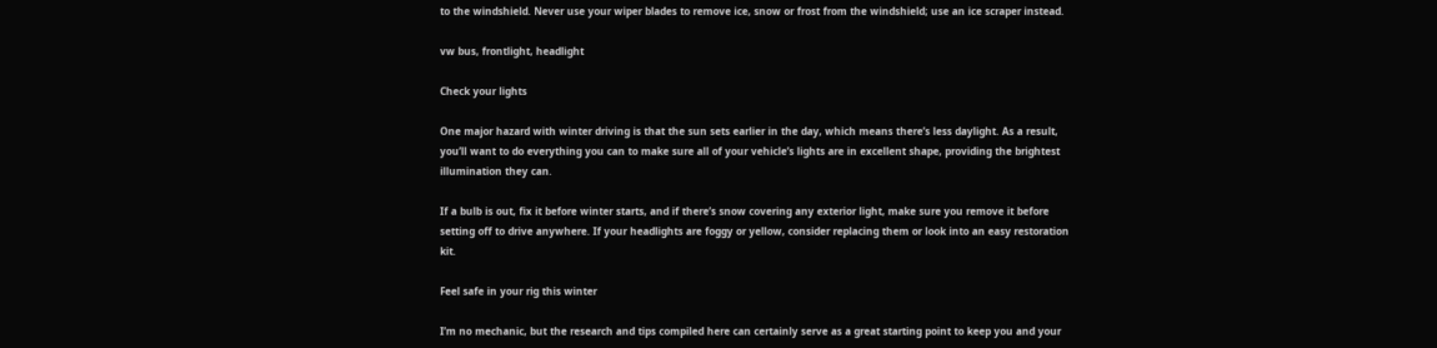to the windshield. Never use your wiper blades to remove ice, snow or frost from the windshield; use an ice scraper instead.

vw bus, frontlight, headlight

Check your lights

One major hazard with winter driving is that the sun sets earlier in the day, which means there’s less daylight. As a result, you’ll want to do everything you can to make sure all of your vehicle’s lights are in excellent shape, providing the brightest illumination they can.

If a bulb is out, fix it before winter starts, and if there’s snow covering any exterior light, make sure you remove it before setting off to drive anywhere. If your headlights are foggy or yellow, consider replacing them or look into an easy restoration kit.

Feel safe in your rig this winter

I’m no mechanic, but the research and tips compiled here can certainly serve as a great starting point to keep you and your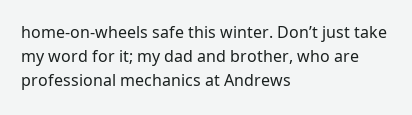home-on-wheels safe this winter. Don’t just take my word for it; my dad and brother, who are professional mechanics at Andrews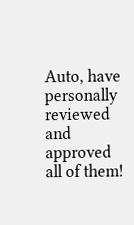Auto, have personally reviewed and approved all of them!